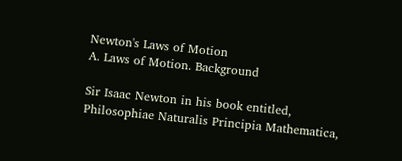Newton's Laws of Motion
A. Laws of Motion. Background

Sir Isaac Newton in his book entitled, Philosophiae Naturalis Principia Mathematica,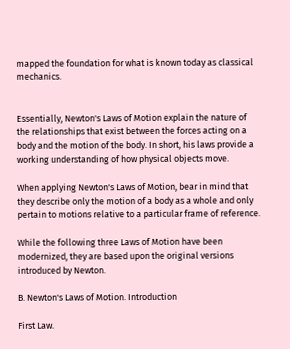mapped the foundation for what is known today as classical mechanics.


Essentially, Newton's Laws of Motion explain the nature of the relationships that exist between the forces acting on a body and the motion of the body. In short, his laws provide a working understanding of how physical objects move.

When applying Newton's Laws of Motion, bear in mind that they describe only the motion of a body as a whole and only pertain to motions relative to a particular frame of reference.

While the following three Laws of Motion have been modernized, they are based upon the original versions introduced by Newton.

B. Newton's Laws of Motion. Introduction

First Law.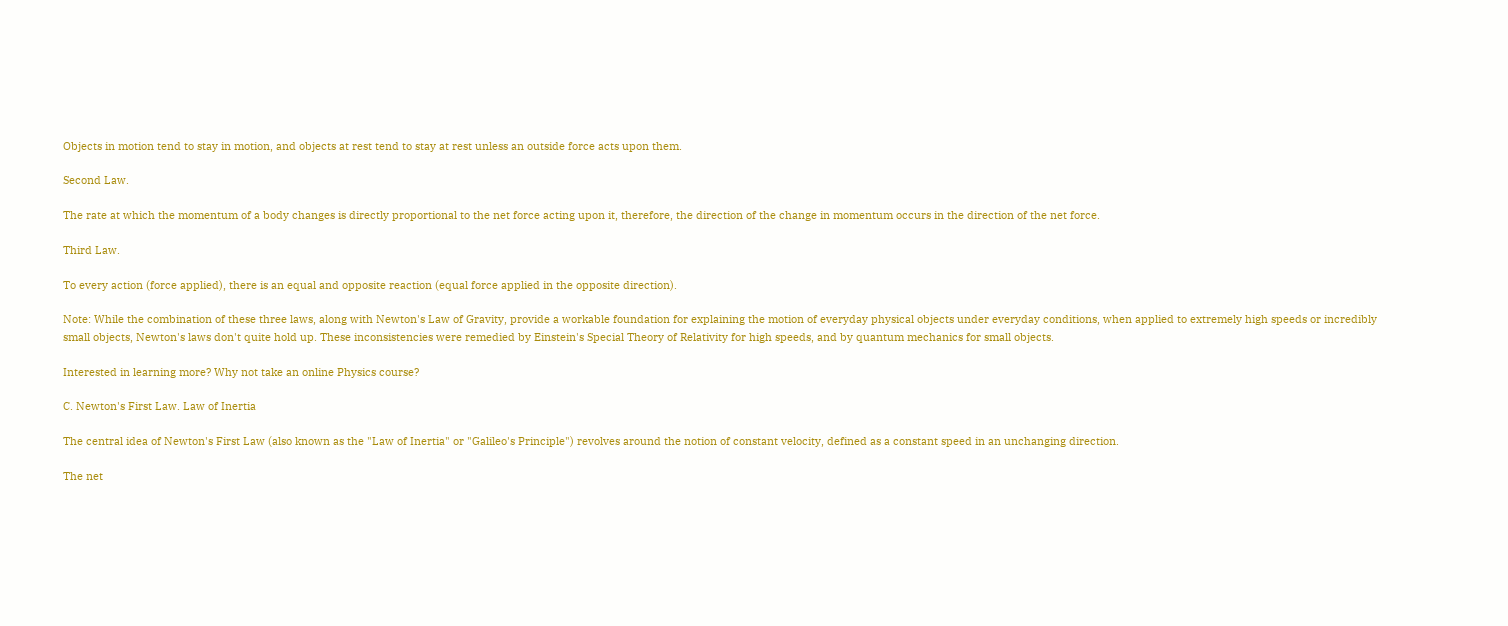Objects in motion tend to stay in motion, and objects at rest tend to stay at rest unless an outside force acts upon them.

Second Law.

The rate at which the momentum of a body changes is directly proportional to the net force acting upon it, therefore, the direction of the change in momentum occurs in the direction of the net force.

Third Law.

To every action (force applied), there is an equal and opposite reaction (equal force applied in the opposite direction).

Note: While the combination of these three laws, along with Newton's Law of Gravity, provide a workable foundation for explaining the motion of everyday physical objects under everyday conditions, when applied to extremely high speeds or incredibly small objects, Newton's laws don't quite hold up. These inconsistencies were remedied by Einstein's Special Theory of Relativity for high speeds, and by quantum mechanics for small objects.

Interested in learning more? Why not take an online Physics course?

C. Newton's First Law. Law of Inertia

The central idea of Newton's First Law (also known as the "Law of Inertia" or "Galileo's Principle") revolves around the notion of constant velocity, defined as a constant speed in an unchanging direction.

The net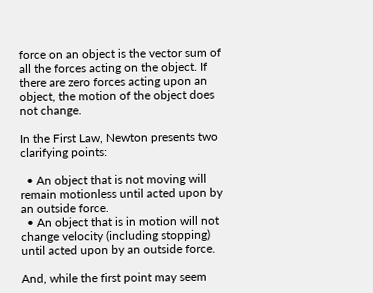force on an object is the vector sum of all the forces acting on the object. If there are zero forces acting upon an object, the motion of the object does not change.

In the First Law, Newton presents two clarifying points:

  • An object that is not moving will remain motionless until acted upon by an outside force.
  • An object that is in motion will not change velocity (including stopping) until acted upon by an outside force.

And, while the first point may seem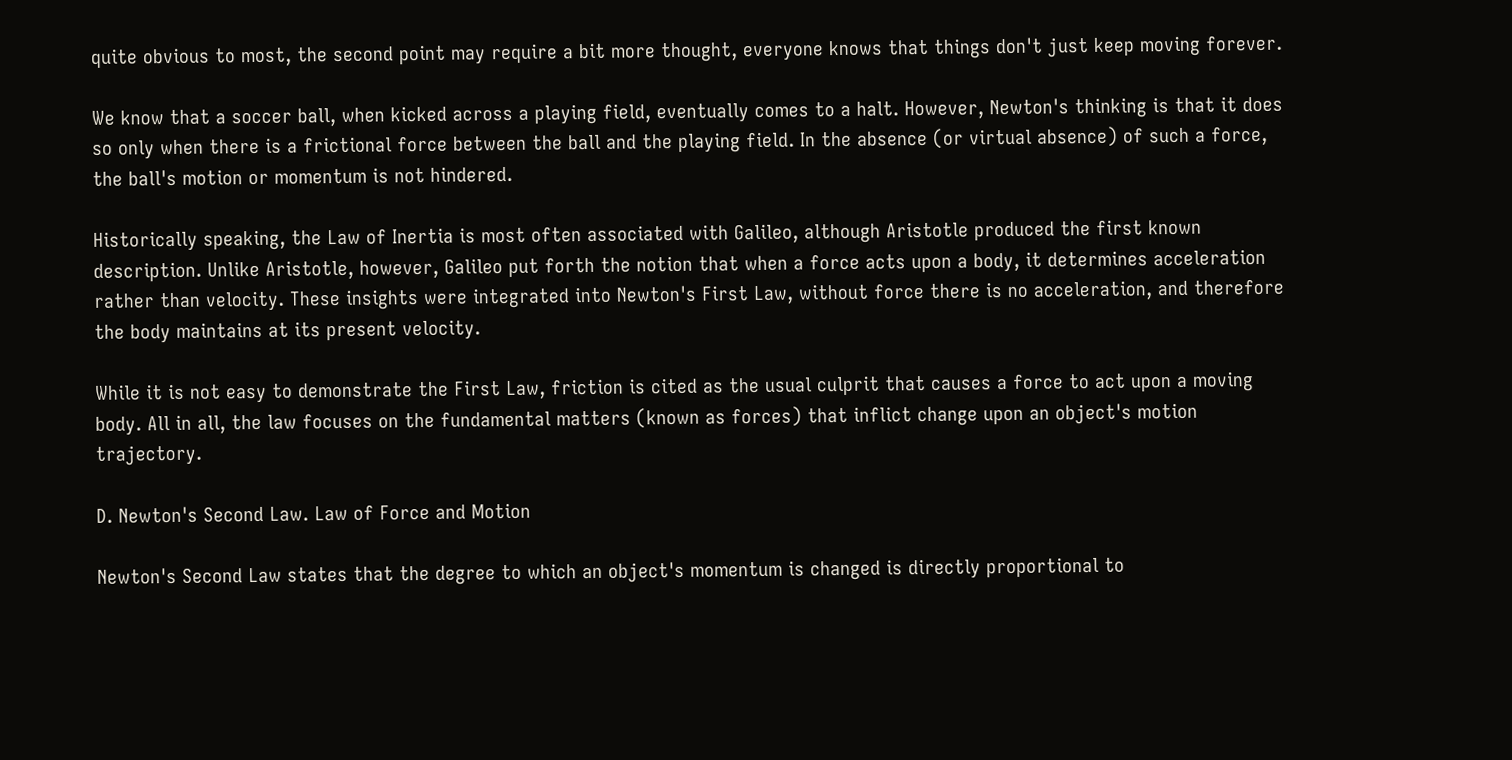quite obvious to most, the second point may require a bit more thought, everyone knows that things don't just keep moving forever.

We know that a soccer ball, when kicked across a playing field, eventually comes to a halt. However, Newton's thinking is that it does so only when there is a frictional force between the ball and the playing field. In the absence (or virtual absence) of such a force, the ball's motion or momentum is not hindered.

Historically speaking, the Law of Inertia is most often associated with Galileo, although Aristotle produced the first known description. Unlike Aristotle, however, Galileo put forth the notion that when a force acts upon a body, it determines acceleration rather than velocity. These insights were integrated into Newton's First Law, without force there is no acceleration, and therefore the body maintains at its present velocity.

While it is not easy to demonstrate the First Law, friction is cited as the usual culprit that causes a force to act upon a moving body. All in all, the law focuses on the fundamental matters (known as forces) that inflict change upon an object's motion trajectory.

D. Newton's Second Law. Law of Force and Motion

Newton's Second Law states that the degree to which an object's momentum is changed is directly proportional to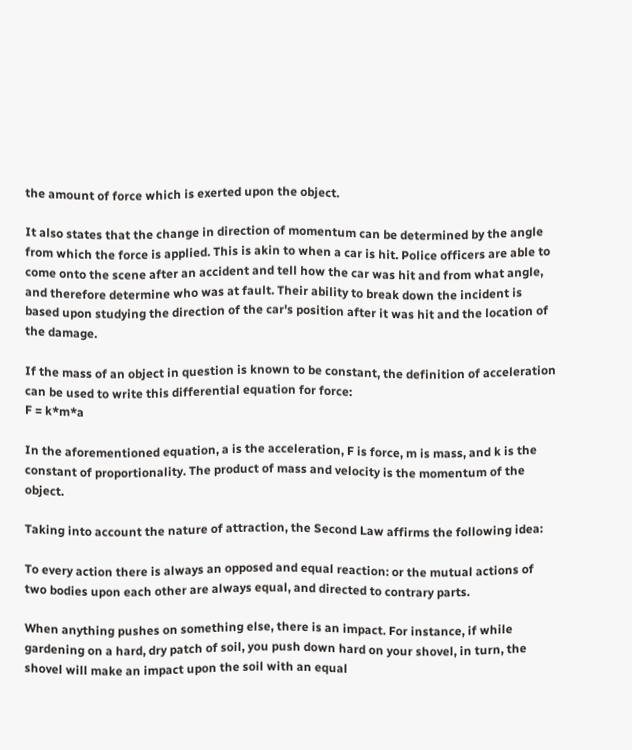the amount of force which is exerted upon the object.

It also states that the change in direction of momentum can be determined by the angle from which the force is applied. This is akin to when a car is hit. Police officers are able to come onto the scene after an accident and tell how the car was hit and from what angle, and therefore determine who was at fault. Their ability to break down the incident is based upon studying the direction of the car's position after it was hit and the location of the damage.

If the mass of an object in question is known to be constant, the definition of acceleration can be used to write this differential equation for force:
F = k*m*a

In the aforementioned equation, a is the acceleration, F is force, m is mass, and k is the constant of proportionality. The product of mass and velocity is the momentum of the object.

Taking into account the nature of attraction, the Second Law affirms the following idea:

To every action there is always an opposed and equal reaction: or the mutual actions of two bodies upon each other are always equal, and directed to contrary parts.

When anything pushes on something else, there is an impact. For instance, if while gardening on a hard, dry patch of soil, you push down hard on your shovel, in turn, the shovel will make an impact upon the soil with an equal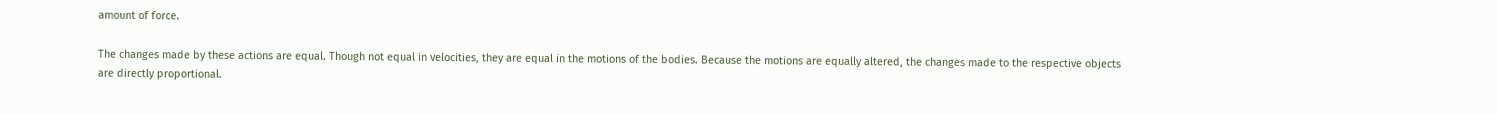amount of force.

The changes made by these actions are equal. Though not equal in velocities, they are equal in the motions of the bodies. Because the motions are equally altered, the changes made to the respective objects are directly proportional.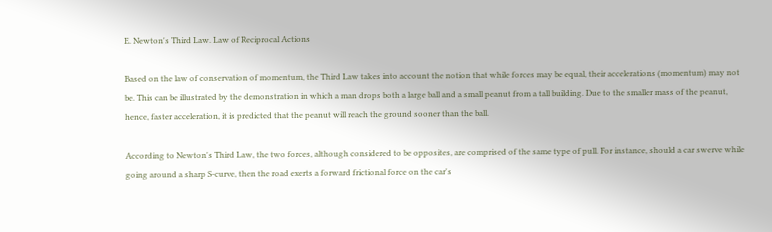E. Newton's Third Law. Law of Reciprocal Actions

Based on the law of conservation of momentum, the Third Law takes into account the notion that while forces may be equal, their accelerations (momentum) may not be. This can be illustrated by the demonstration in which a man drops both a large ball and a small peanut from a tall building. Due to the smaller mass of the peanut, hence, faster acceleration, it is predicted that the peanut will reach the ground sooner than the ball.

According to Newton's Third Law, the two forces, although considered to be opposites, are comprised of the same type of pull. For instance, should a car swerve while going around a sharp S-curve, then the road exerts a forward frictional force on the car's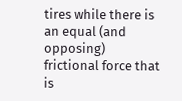tires while there is an equal (and opposing) frictional force that is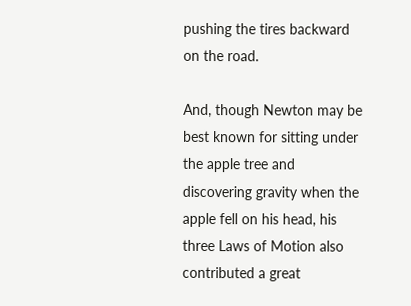pushing the tires backward on the road.

And, though Newton may be best known for sitting under the apple tree and discovering gravity when the apple fell on his head, his three Laws of Motion also contributed a great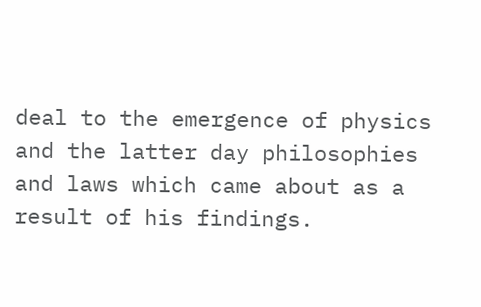deal to the emergence of physics and the latter day philosophies and laws which came about as a result of his findings.